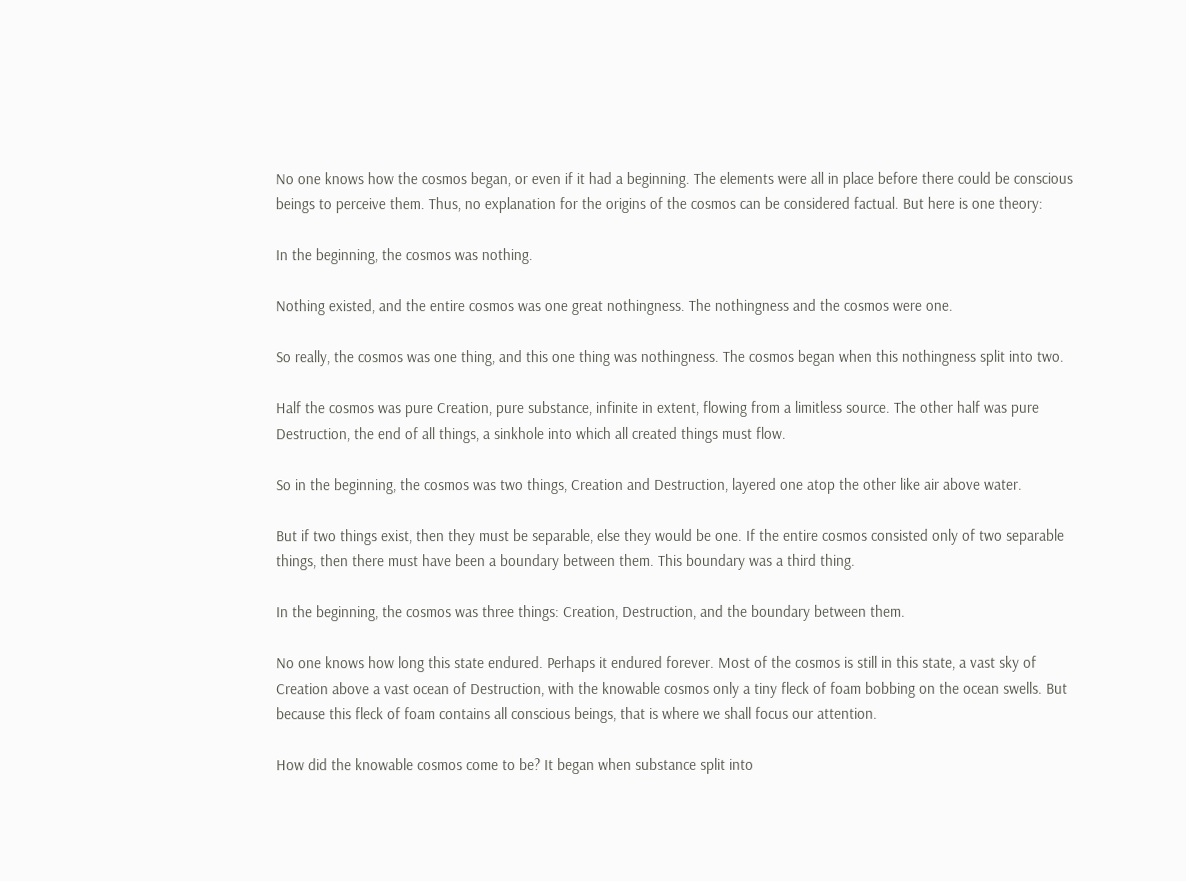No one knows how the cosmos began, or even if it had a beginning. The elements were all in place before there could be conscious beings to perceive them. Thus, no explanation for the origins of the cosmos can be considered factual. But here is one theory:

In the beginning, the cosmos was nothing.

Nothing existed, and the entire cosmos was one great nothingness. The nothingness and the cosmos were one.

So really, the cosmos was one thing, and this one thing was nothingness. The cosmos began when this nothingness split into two.

Half the cosmos was pure Creation, pure substance, infinite in extent, flowing from a limitless source. The other half was pure Destruction, the end of all things, a sinkhole into which all created things must flow.

So in the beginning, the cosmos was two things, Creation and Destruction, layered one atop the other like air above water.

But if two things exist, then they must be separable, else they would be one. If the entire cosmos consisted only of two separable things, then there must have been a boundary between them. This boundary was a third thing.

In the beginning, the cosmos was three things: Creation, Destruction, and the boundary between them.

No one knows how long this state endured. Perhaps it endured forever. Most of the cosmos is still in this state, a vast sky of Creation above a vast ocean of Destruction, with the knowable cosmos only a tiny fleck of foam bobbing on the ocean swells. But because this fleck of foam contains all conscious beings, that is where we shall focus our attention.

How did the knowable cosmos come to be? It began when substance split into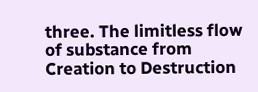three. The limitless flow of substance from Creation to Destruction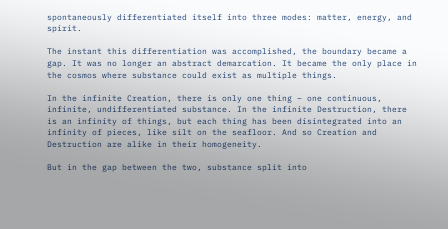spontaneously differentiated itself into three modes: matter, energy, and spirit.

The instant this differentiation was accomplished, the boundary became a gap. It was no longer an abstract demarcation. It became the only place in the cosmos where substance could exist as multiple things.

In the infinite Creation, there is only one thing – one continuous, infinite, undifferentiated substance. In the infinite Destruction, there is an infinity of things, but each thing has been disintegrated into an infinity of pieces, like silt on the seafloor. And so Creation and Destruction are alike in their homogeneity.

But in the gap between the two, substance split into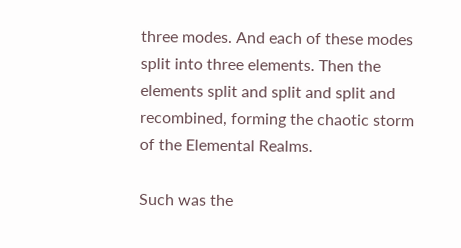three modes. And each of these modes split into three elements. Then the elements split and split and split and recombined, forming the chaotic storm of the Elemental Realms.

Such was the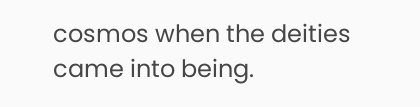cosmos when the deities came into being.